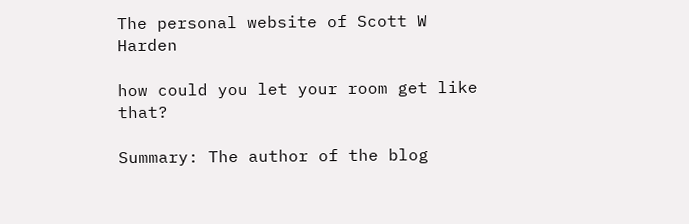The personal website of Scott W Harden

how could you let your room get like that?

Summary: The author of the blog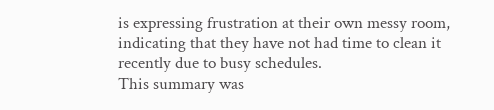is expressing frustration at their own messy room, indicating that they have not had time to clean it recently due to busy schedules.
This summary was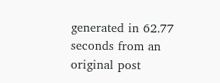generated in 62.77 seconds from an original post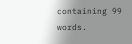containing 99 words.